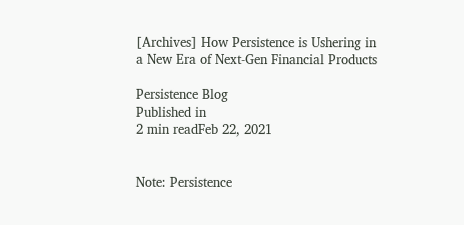[Archives] How Persistence is Ushering in a New Era of Next-Gen Financial Products

Persistence Blog
Published in
2 min readFeb 22, 2021


Note: Persistence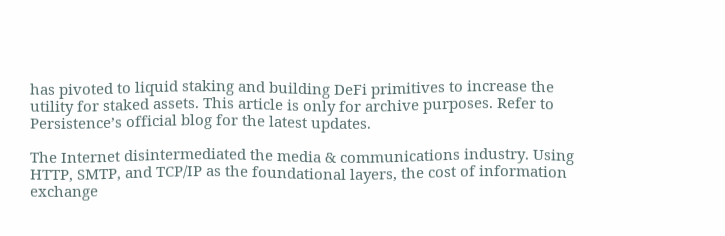has pivoted to liquid staking and building DeFi primitives to increase the utility for staked assets. This article is only for archive purposes. Refer to Persistence’s official blog for the latest updates.

The Internet disintermediated the media & communications industry. Using HTTP, SMTP, and TCP/IP as the foundational layers, the cost of information exchange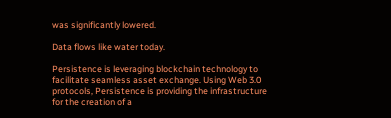was significantly lowered.

Data flows like water today.

Persistence is leveraging blockchain technology to facilitate seamless asset exchange. Using Web 3.0 protocols, Persistence is providing the infrastructure for the creation of a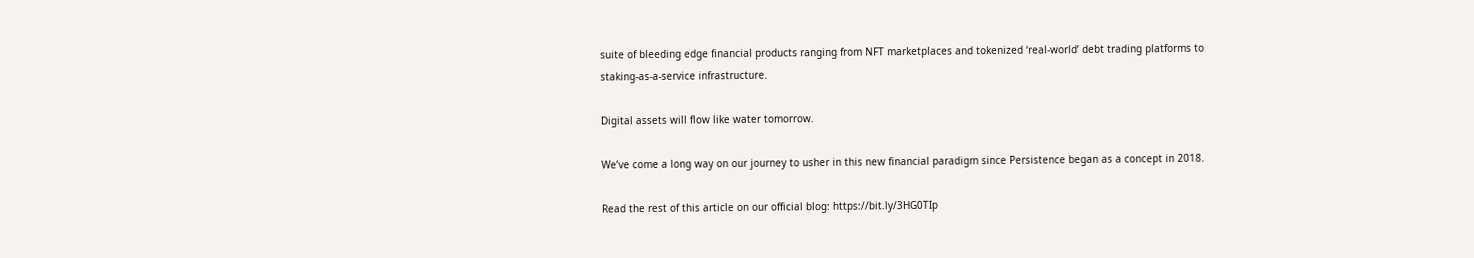suite of bleeding edge financial products ranging from NFT marketplaces and tokenized ‘real-world’ debt trading platforms to staking-as-a-service infrastructure.

Digital assets will flow like water tomorrow.

We’ve come a long way on our journey to usher in this new financial paradigm since Persistence began as a concept in 2018.

Read the rest of this article on our official blog: https://bit.ly/3HG0TIp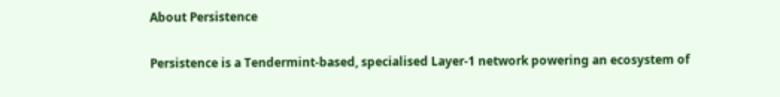About Persistence

Persistence is a Tendermint-based, specialised Layer-1 network powering an ecosystem of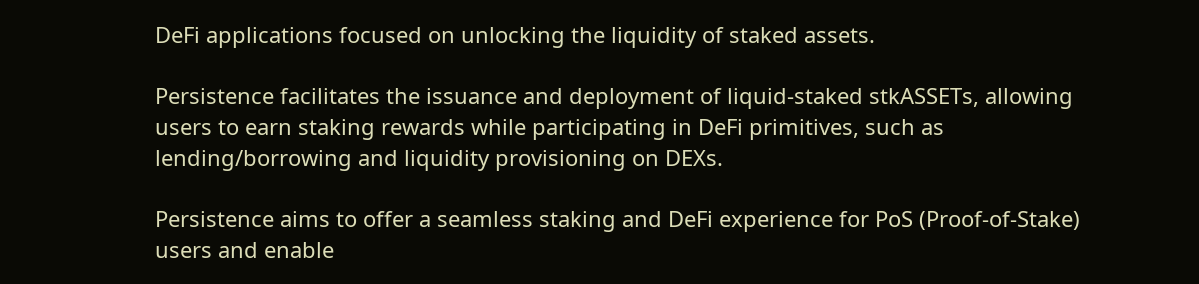DeFi applications focused on unlocking the liquidity of staked assets.

Persistence facilitates the issuance and deployment of liquid-staked stkASSETs, allowing users to earn staking rewards while participating in DeFi primitives, such as lending/borrowing and liquidity provisioning on DEXs.

Persistence aims to offer a seamless staking and DeFi experience for PoS (Proof-of-Stake) users and enable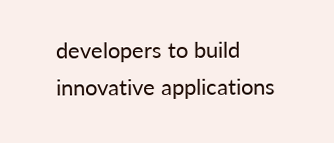developers to build innovative applications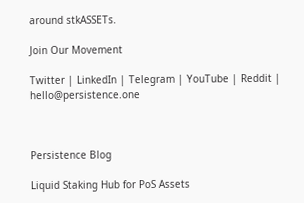around stkASSETs.

Join Our Movement

Twitter | LinkedIn | Telegram | YouTube | Reddit | hello@persistence.one



Persistence Blog

Liquid Staking Hub for PoS Assets